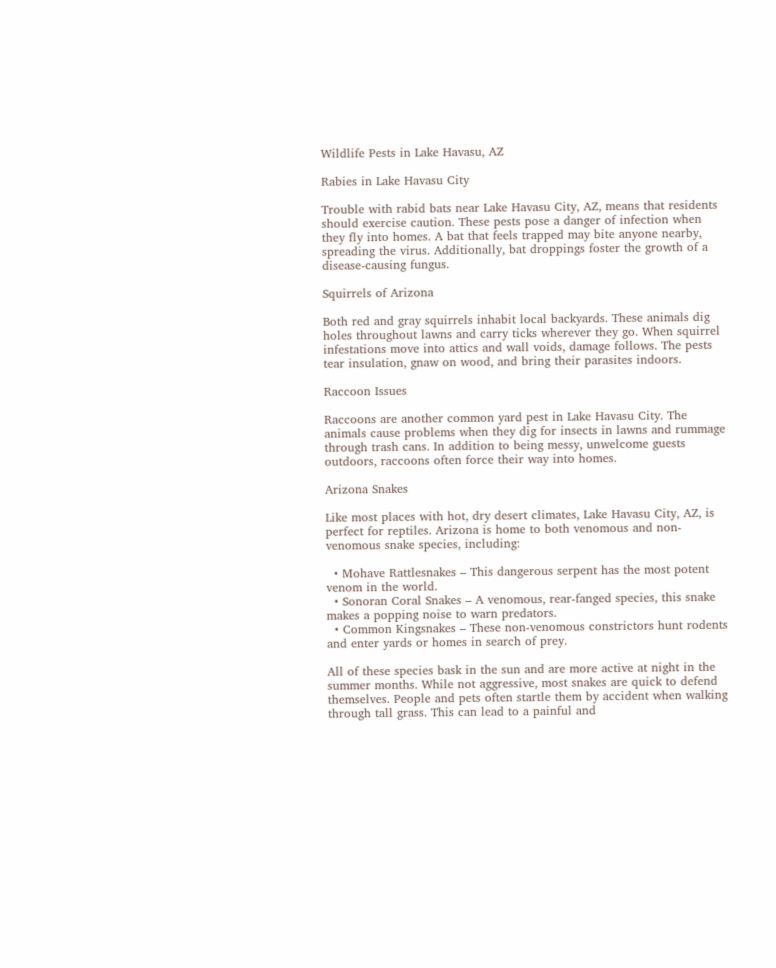Wildlife Pests in Lake Havasu, AZ

Rabies in Lake Havasu City

Trouble with rabid bats near Lake Havasu City, AZ, means that residents should exercise caution. These pests pose a danger of infection when they fly into homes. A bat that feels trapped may bite anyone nearby, spreading the virus. Additionally, bat droppings foster the growth of a disease-causing fungus.

Squirrels of Arizona

Both red and gray squirrels inhabit local backyards. These animals dig holes throughout lawns and carry ticks wherever they go. When squirrel infestations move into attics and wall voids, damage follows. The pests tear insulation, gnaw on wood, and bring their parasites indoors.

Raccoon Issues

Raccoons are another common yard pest in Lake Havasu City. The animals cause problems when they dig for insects in lawns and rummage through trash cans. In addition to being messy, unwelcome guests outdoors, raccoons often force their way into homes.

Arizona Snakes

Like most places with hot, dry desert climates, Lake Havasu City, AZ, is perfect for reptiles. Arizona is home to both venomous and non-venomous snake species, including:

  • Mohave Rattlesnakes – This dangerous serpent has the most potent venom in the world.
  • Sonoran Coral Snakes – A venomous, rear-fanged species, this snake makes a popping noise to warn predators.
  • Common Kingsnakes – These non-venomous constrictors hunt rodents and enter yards or homes in search of prey.

All of these species bask in the sun and are more active at night in the summer months. While not aggressive, most snakes are quick to defend themselves. People and pets often startle them by accident when walking through tall grass. This can lead to a painful and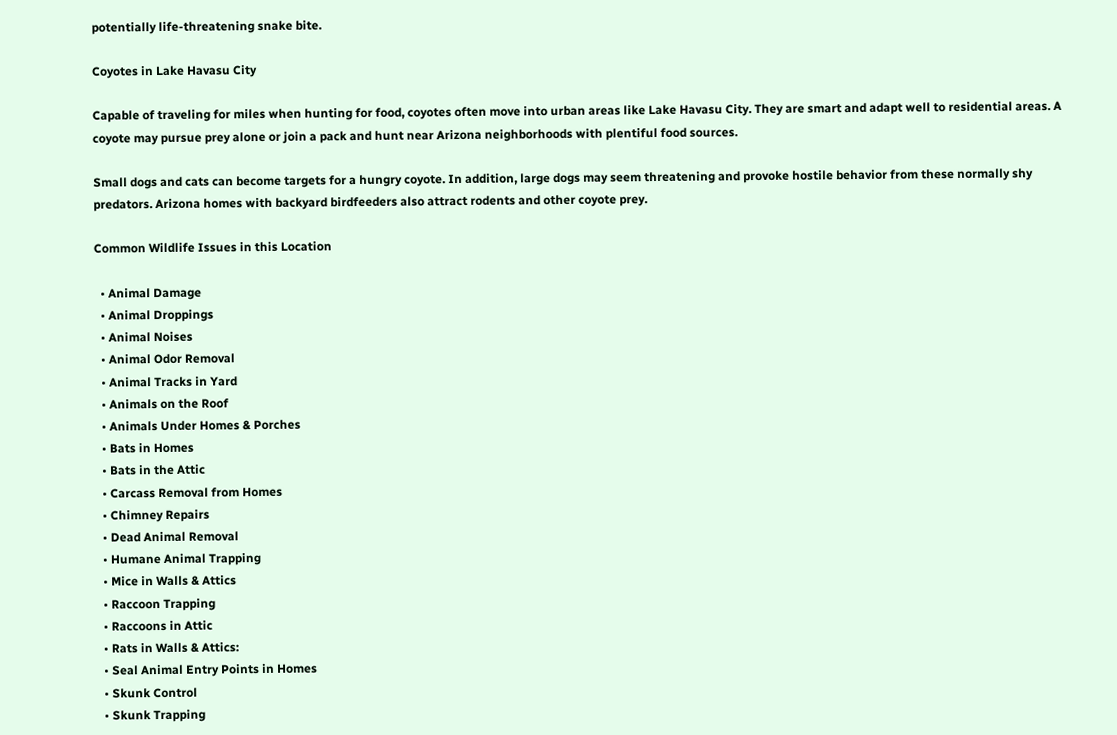potentially life-threatening snake bite.

Coyotes in Lake Havasu City

Capable of traveling for miles when hunting for food, coyotes often move into urban areas like Lake Havasu City. They are smart and adapt well to residential areas. A coyote may pursue prey alone or join a pack and hunt near Arizona neighborhoods with plentiful food sources.

Small dogs and cats can become targets for a hungry coyote. In addition, large dogs may seem threatening and provoke hostile behavior from these normally shy predators. Arizona homes with backyard birdfeeders also attract rodents and other coyote prey.

Common Wildlife Issues in this Location

  • Animal Damage
  • Animal Droppings
  • Animal Noises
  • Animal Odor Removal
  • Animal Tracks in Yard
  • Animals on the Roof
  • Animals Under Homes & Porches
  • Bats in Homes
  • Bats in the Attic
  • Carcass Removal from Homes
  • Chimney Repairs
  • Dead Animal Removal
  • Humane Animal Trapping
  • Mice in Walls & Attics
  • Raccoon Trapping
  • Raccoons in Attic
  • Rats in Walls & Attics:
  • Seal Animal Entry Points in Homes
  • Skunk Control
  • Skunk Trapping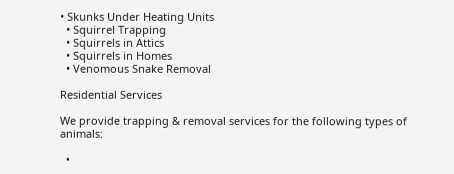• Skunks Under Heating Units
  • Squirrel Trapping
  • Squirrels in Attics
  • Squirrels in Homes
  • Venomous Snake Removal

Residential Services

We provide trapping & removal services for the following types of animals:

  •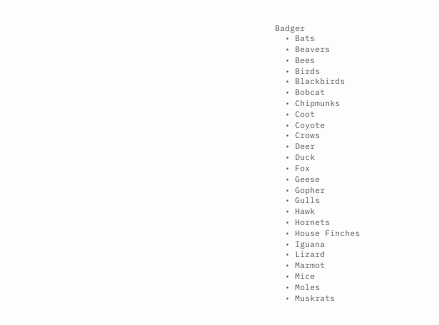Badger
  • Bats
  • Beavers
  • Bees
  • Birds
  • Blackbirds
  • Bobcat
  • Chipmunks
  • Coot
  • Coyote
  • Crows
  • Deer
  • Duck
  • Fox
  • Geese
  • Gopher
  • Gulls
  • Hawk
  • Hornets
  • House Finches
  • Iguana
  • Lizard
  • Marmot
  • Mice
  • Moles
  • Muskrats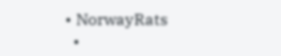• NorwayRats
  •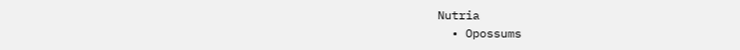Nutria
  • Opossums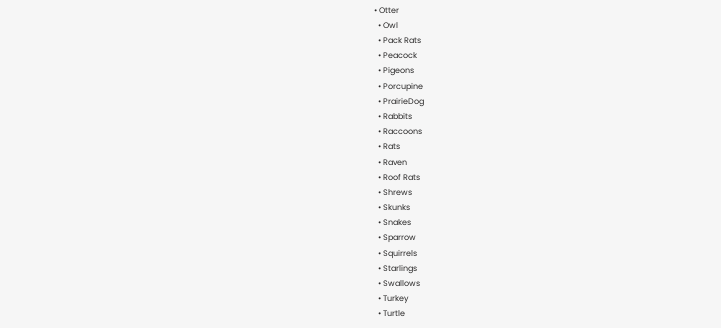• Otter
  • Owl
  • Pack Rats
  • Peacock
  • Pigeons
  • Porcupine
  • PrairieDog
  • Rabbits
  • Raccoons
  • Rats
  • Raven
  • Roof Rats
  • Shrews
  • Skunks
  • Snakes
  • Sparrow
  • Squirrels
  • Starlings
  • Swallows
  • Turkey
  • Turtle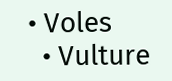• Voles
  • Vulture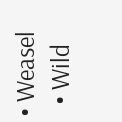• Weasel
  • Wild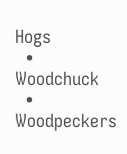Hogs
  • Woodchuck
  • Woodpeckers